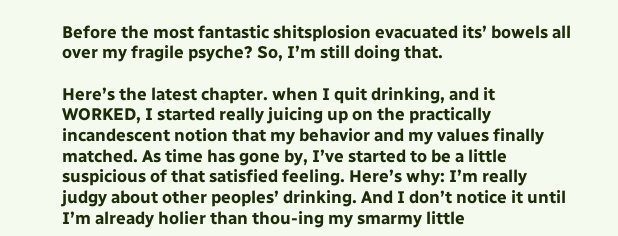Before the most fantastic shitsplosion evacuated its’ bowels all over my fragile psyche? So, I’m still doing that.

Here’s the latest chapter. when I quit drinking, and it WORKED, I started really juicing up on the practically incandescent notion that my behavior and my values finally matched. As time has gone by, I’ve started to be a little suspicious of that satisfied feeling. Here’s why: I’m really judgy about other peoples’ drinking. And I don’t notice it until I’m already holier than thou-ing my smarmy little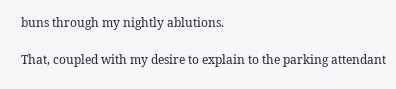buns through my nightly ablutions.

That, coupled with my desire to explain to the parking attendant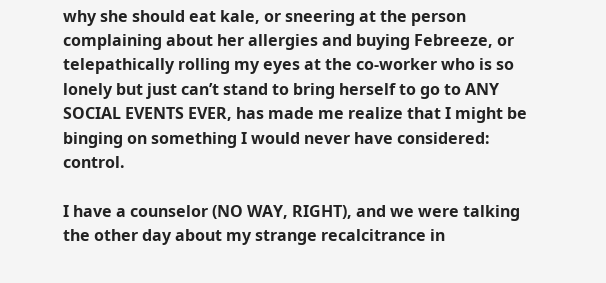why she should eat kale, or sneering at the person complaining about her allergies and buying Febreeze, or telepathically rolling my eyes at the co-worker who is so lonely but just can’t stand to bring herself to go to ANY SOCIAL EVENTS EVER, has made me realize that I might be binging on something I would never have considered: control.

I have a counselor (NO WAY, RIGHT), and we were talking the other day about my strange recalcitrance in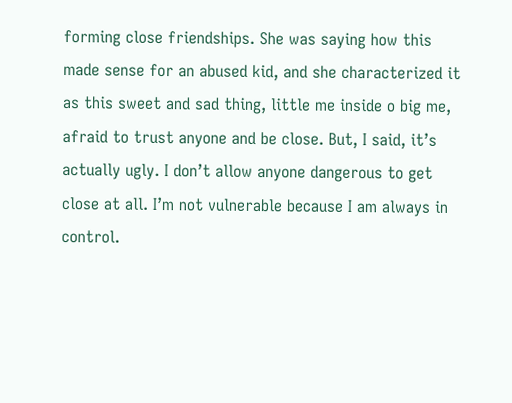forming close friendships. She was saying how this made sense for an abused kid, and she characterized it as this sweet and sad thing, little me inside o big me, afraid to trust anyone and be close. But, I said, it’s actually ugly. I don’t allow anyone dangerous to get close at all. I’m not vulnerable because I am always in control.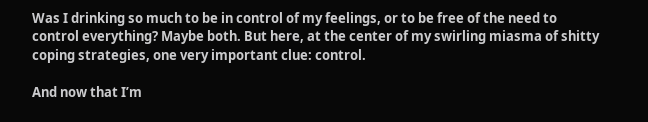Was I drinking so much to be in control of my feelings, or to be free of the need to control everything? Maybe both. But here, at the center of my swirling miasma of shitty coping strategies, one very important clue: control.

And now that I’m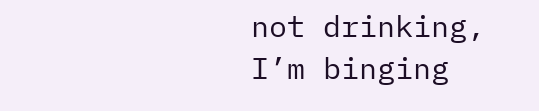not drinking, I’m binging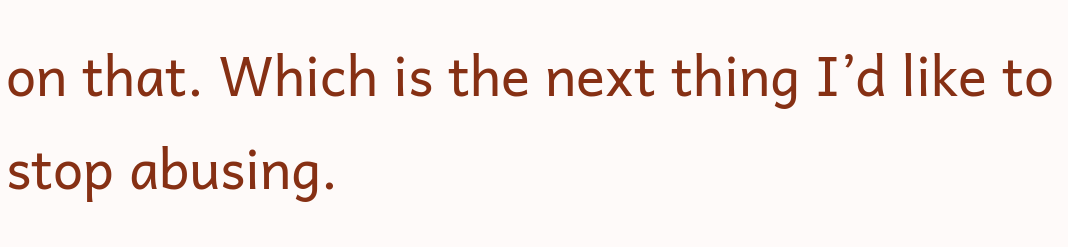on that. Which is the next thing I’d like to stop abusing.